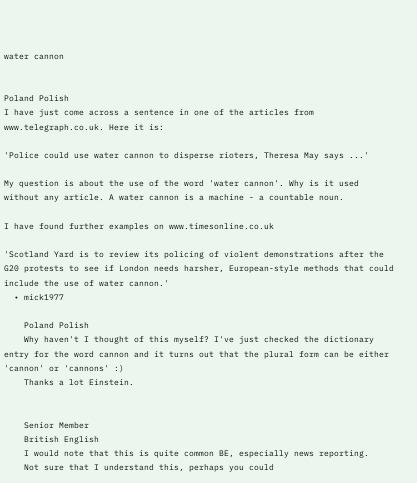water cannon


Poland Polish
I have just come across a sentence in one of the articles from www.telegraph.co.uk. Here it is:

'Police could use water cannon to disperse rioters, Theresa May says ...'

My question is about the use of the word 'water cannon'. Why is it used without any article. A water cannon is a machine - a countable noun.

I have found further examples on www.timesonline.co.uk

'Scotland Yard is to review its policing of violent demonstrations after the G20 protests to see if London needs harsher, European-style methods that could include the use of water cannon.'
  • mick1977

    Poland Polish
    Why haven't I thought of this myself? I've just checked the dictionary entry for the word cannon and it turns out that the plural form can be either 'cannon' or 'cannons' :)
    Thanks a lot Einstein.


    Senior Member
    British English
    I would note that this is quite common BE, especially news reporting.
    Not sure that I understand this, perhaps you could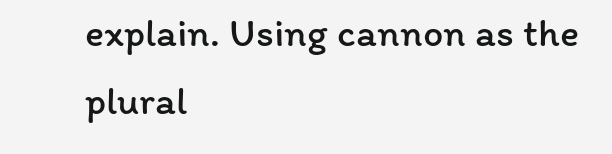explain. Using cannon as the plural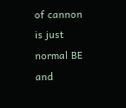of cannon is just normal BE and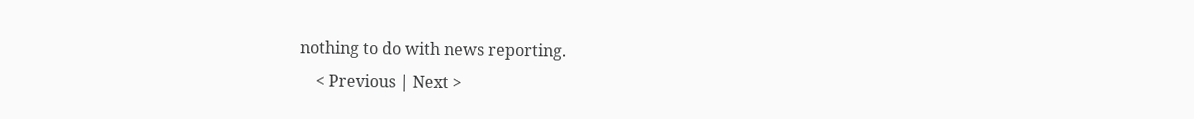nothing to do with news reporting.
    < Previous | Next >